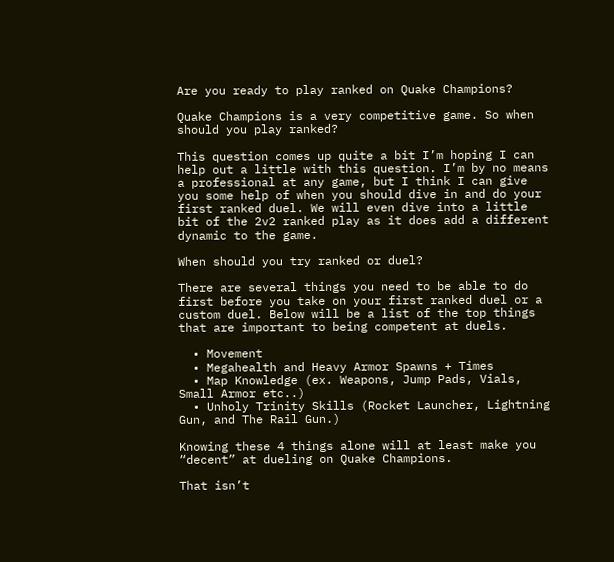Are you ready to play ranked on Quake Champions?

Quake Champions is a very competitive game. So when should you play ranked?

This question comes up quite a bit I’m hoping I can help out a little with this question. I’m by no means a professional at any game, but I think I can give you some help of when you should dive in and do your first ranked duel. We will even dive into a little bit of the 2v2 ranked play as it does add a different dynamic to the game.

When should you try ranked or duel?

There are several things you need to be able to do first before you take on your first ranked duel or a custom duel. Below will be a list of the top things that are important to being competent at duels.

  • Movement
  • Megahealth and Heavy Armor Spawns + Times
  • Map Knowledge (ex. Weapons, Jump Pads, Vials, Small Armor etc..)
  • Unholy Trinity Skills (Rocket Launcher, Lightning Gun, and The Rail Gun.)

Knowing these 4 things alone will at least make you “decent” at dueling on Quake Champions.

That isn’t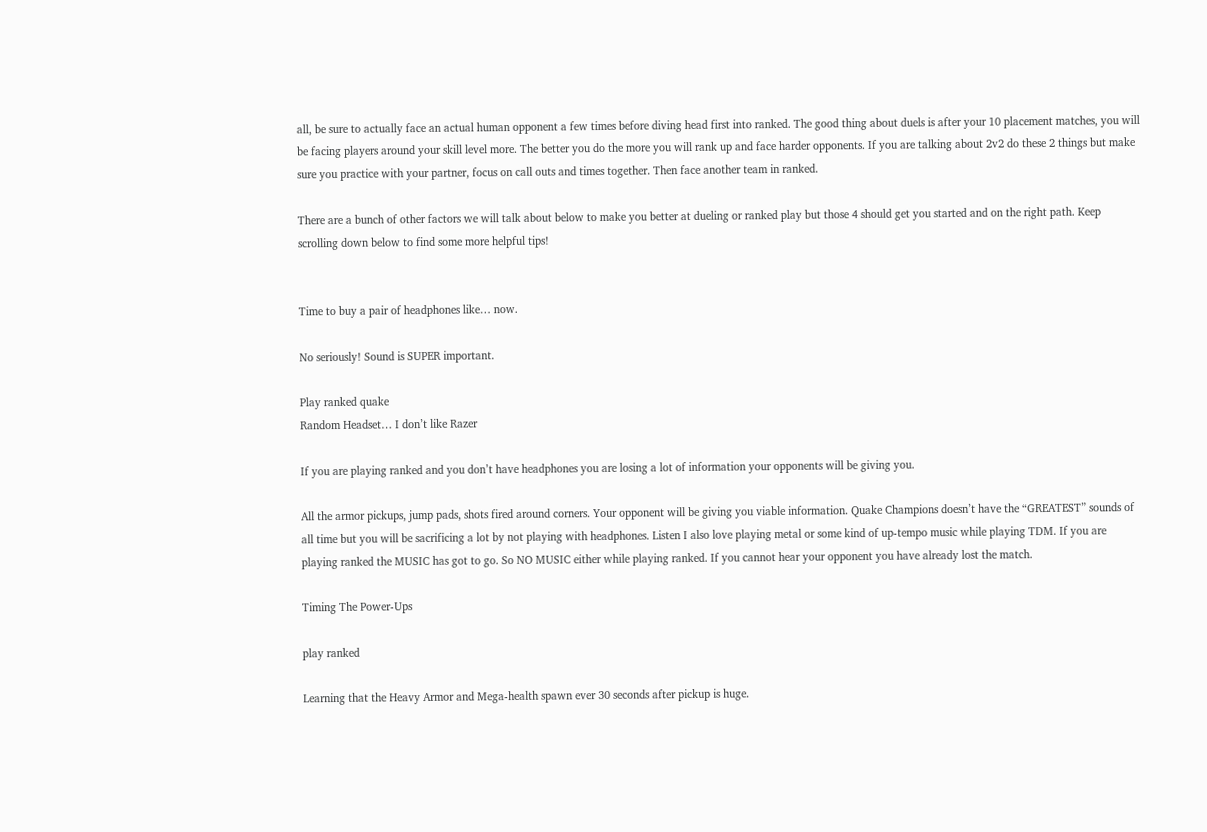all, be sure to actually face an actual human opponent a few times before diving head first into ranked. The good thing about duels is after your 10 placement matches, you will be facing players around your skill level more. The better you do the more you will rank up and face harder opponents. If you are talking about 2v2 do these 2 things but make sure you practice with your partner, focus on call outs and times together. Then face another team in ranked.

There are a bunch of other factors we will talk about below to make you better at dueling or ranked play but those 4 should get you started and on the right path. Keep scrolling down below to find some more helpful tips!


Time to buy a pair of headphones like… now.

No seriously! Sound is SUPER important.

Play ranked quake
Random Headset… I don’t like Razer

If you are playing ranked and you don’t have headphones you are losing a lot of information your opponents will be giving you.

All the armor pickups, jump pads, shots fired around corners. Your opponent will be giving you viable information. Quake Champions doesn’t have the “GREATEST” sounds of all time but you will be sacrificing a lot by not playing with headphones. Listen I also love playing metal or some kind of up-tempo music while playing TDM. If you are playing ranked the MUSIC has got to go. So NO MUSIC either while playing ranked. If you cannot hear your opponent you have already lost the match.

Timing The Power-Ups

play ranked

Learning that the Heavy Armor and Mega-health spawn ever 30 seconds after pickup is huge.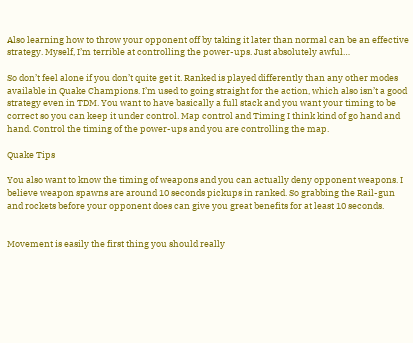Also learning how to throw your opponent off by taking it later than normal can be an effective strategy. Myself, I’m terrible at controlling the power-ups. Just absolutely awful…

So don’t feel alone if you don’t quite get it. Ranked is played differently than any other modes available in Quake Champions. I’m used to going straight for the action, which also isn’t a good strategy even in TDM. You want to have basically a full stack and you want your timing to be correct so you can keep it under control. Map control and Timing I think kind of go hand and hand. Control the timing of the power-ups and you are controlling the map.

Quake Tips

You also want to know the timing of weapons and you can actually deny opponent weapons. I believe weapon spawns are around 10 seconds pickups in ranked. So grabbing the Rail-gun and rockets before your opponent does can give you great benefits for at least 10 seconds.


Movement is easily the first thing you should really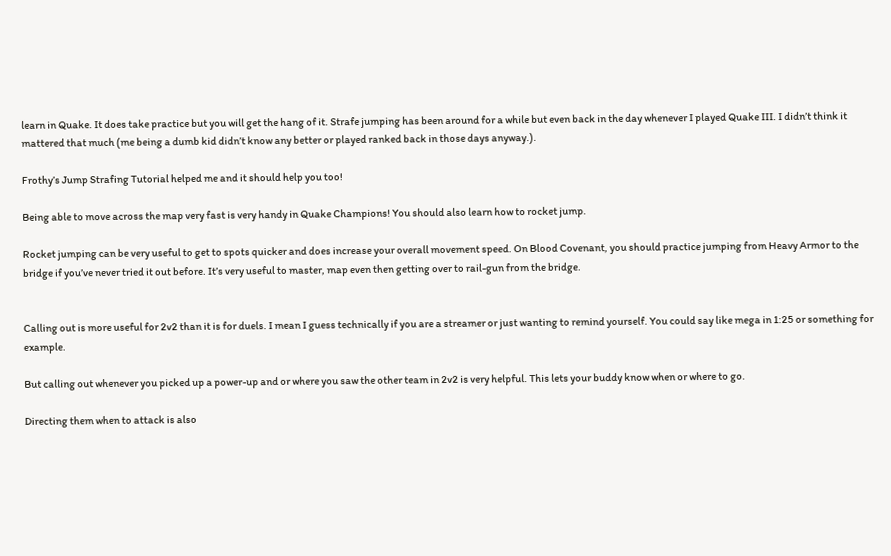learn in Quake. It does take practice but you will get the hang of it. Strafe jumping has been around for a while but even back in the day whenever I played Quake III. I didn’t think it mattered that much (me being a dumb kid didn’t know any better or played ranked back in those days anyway.).

Frothy’s Jump Strafing Tutorial helped me and it should help you too!

Being able to move across the map very fast is very handy in Quake Champions! You should also learn how to rocket jump.

Rocket jumping can be very useful to get to spots quicker and does increase your overall movement speed. On Blood Covenant, you should practice jumping from Heavy Armor to the bridge if you’ve never tried it out before. It’s very useful to master, map even then getting over to rail-gun from the bridge.


Calling out is more useful for 2v2 than it is for duels. I mean I guess technically if you are a streamer or just wanting to remind yourself. You could say like mega in 1:25 or something for example.

But calling out whenever you picked up a power-up and or where you saw the other team in 2v2 is very helpful. This lets your buddy know when or where to go.

Directing them when to attack is also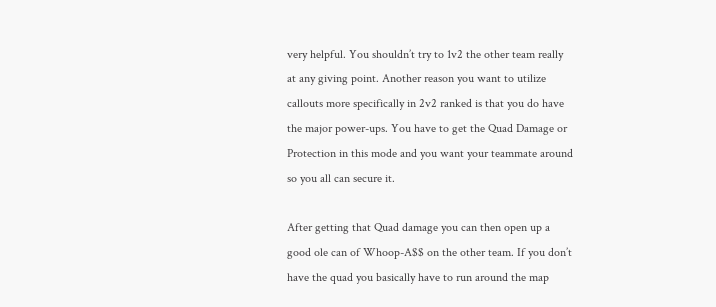very helpful. You shouldn’t try to 1v2 the other team really at any giving point. Another reason you want to utilize callouts more specifically in 2v2 ranked is that you do have the major power-ups. You have to get the Quad Damage or Protection in this mode and you want your teammate around so you all can secure it.

After getting that Quad damage you can then open up a good ole can of Whoop-A$$ on the other team. If you don’t have the quad you basically have to run around the map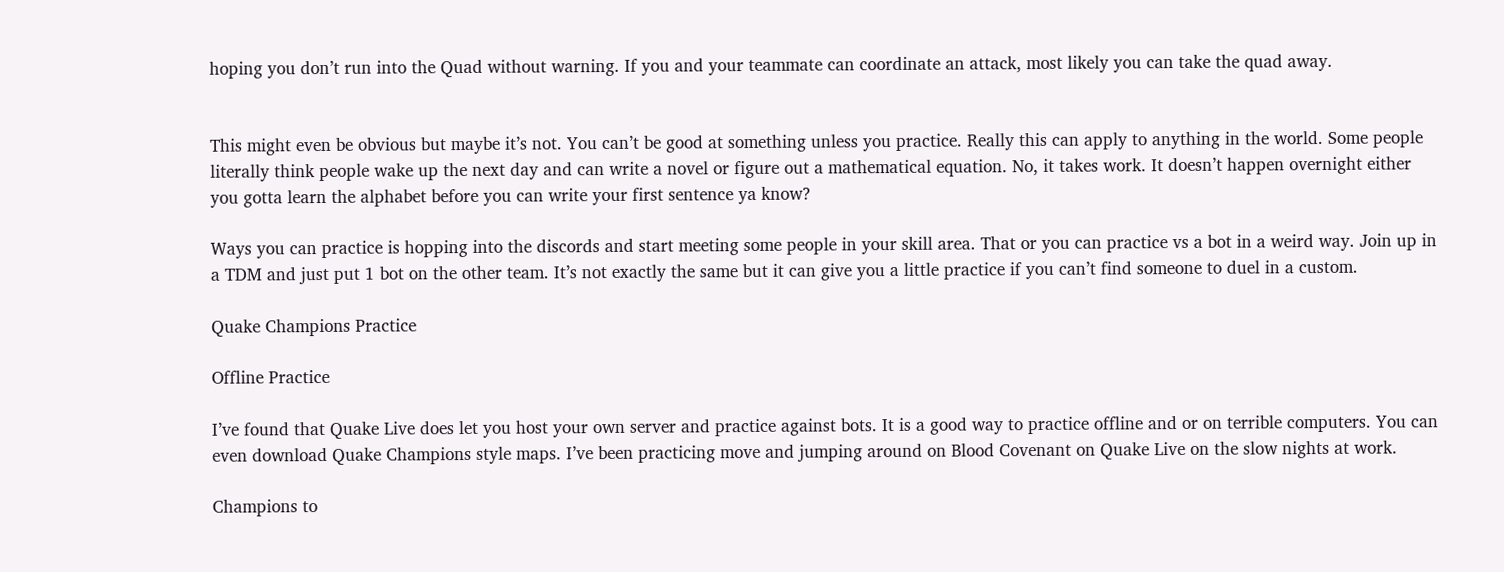hoping you don’t run into the Quad without warning. If you and your teammate can coordinate an attack, most likely you can take the quad away.


This might even be obvious but maybe it’s not. You can’t be good at something unless you practice. Really this can apply to anything in the world. Some people literally think people wake up the next day and can write a novel or figure out a mathematical equation. No, it takes work. It doesn’t happen overnight either you gotta learn the alphabet before you can write your first sentence ya know?

Ways you can practice is hopping into the discords and start meeting some people in your skill area. That or you can practice vs a bot in a weird way. Join up in a TDM and just put 1 bot on the other team. It’s not exactly the same but it can give you a little practice if you can’t find someone to duel in a custom.

Quake Champions Practice

Offline Practice

I’ve found that Quake Live does let you host your own server and practice against bots. It is a good way to practice offline and or on terrible computers. You can even download Quake Champions style maps. I’ve been practicing move and jumping around on Blood Covenant on Quake Live on the slow nights at work.

Champions to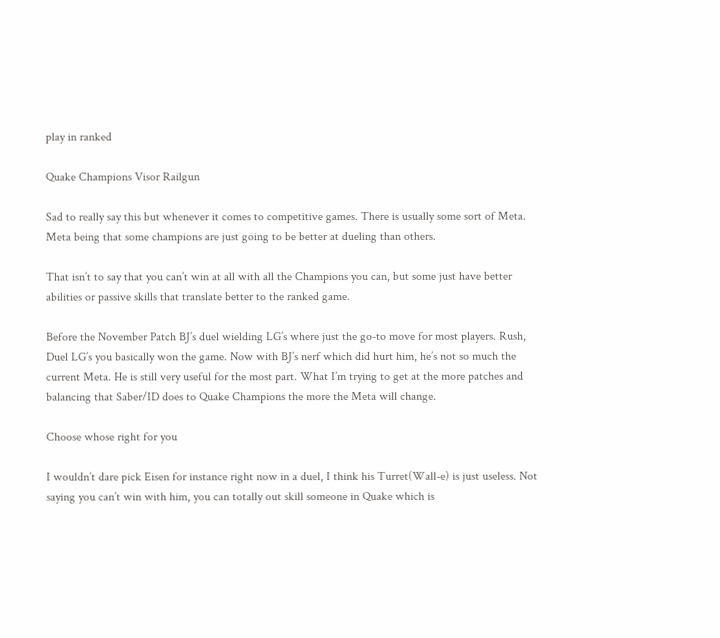play in ranked

Quake Champions Visor Railgun

Sad to really say this but whenever it comes to competitive games. There is usually some sort of Meta. Meta being that some champions are just going to be better at dueling than others.

That isn’t to say that you can’t win at all with all the Champions you can, but some just have better abilities or passive skills that translate better to the ranked game.

Before the November Patch BJ’s duel wielding LG’s where just the go-to move for most players. Rush, Duel LG’s you basically won the game. Now with BJ’s nerf which did hurt him, he’s not so much the current Meta. He is still very useful for the most part. What I’m trying to get at the more patches and balancing that Saber/ID does to Quake Champions the more the Meta will change.

Choose whose right for you

I wouldn’t dare pick Eisen for instance right now in a duel, I think his Turret(Wall-e) is just useless. Not saying you can’t win with him, you can totally out skill someone in Quake which is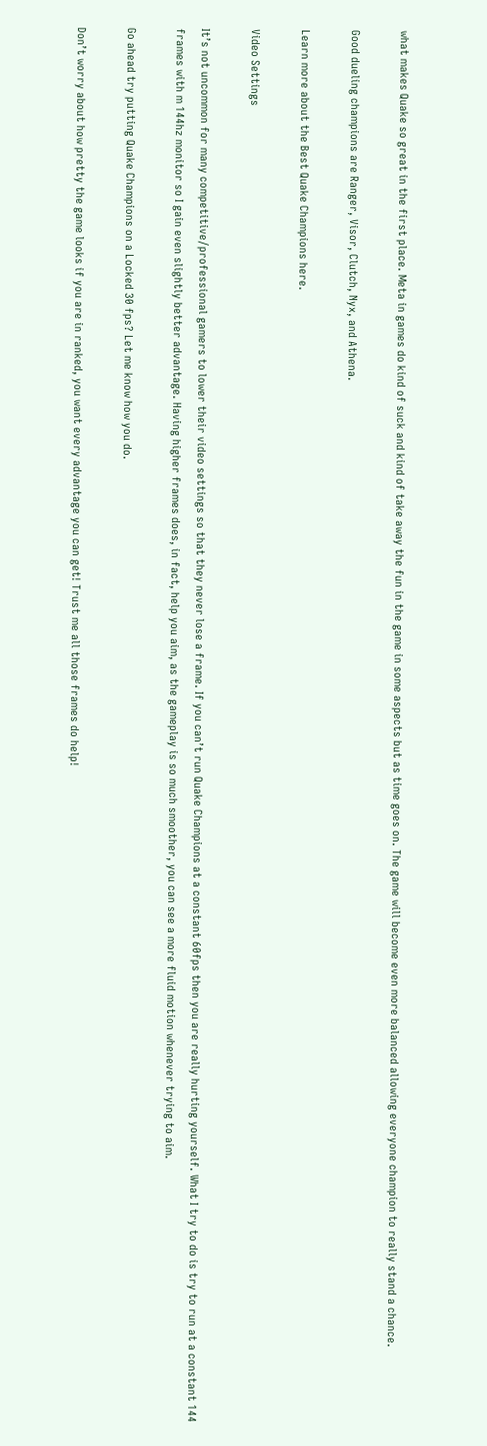what makes Quake so great in the first place. Meta in games do kind of suck and kind of take away the fun in the game in some aspects but as time goes on. The game will become even more balanced allowing everyone champion to really stand a chance.

Good dueling champions are Ranger, Visor, Clutch, Nyx, and Athena.

Learn more about the Best Quake Champions here.

Video Settings

It’s not uncommon for many competitive/professional gamers to lower their video settings so that they never lose a frame. If you can’t run Quake Champions at a constant 60fps then you are really hurting yourself. What I try to do is try to run at a constant 144 frames with m 144hz monitor so I gain even slightly better advantage. Having higher frames does, in fact, help you aim, as the gameplay is so much smoother, you can see a more fluid motion whenever trying to aim.

Go ahead try putting Quake Champions on a Locked 30 fps? Let me know how you do.

Don’t worry about how pretty the game looks if you are in ranked, you want every advantage you can get! Trust me all those frames do help!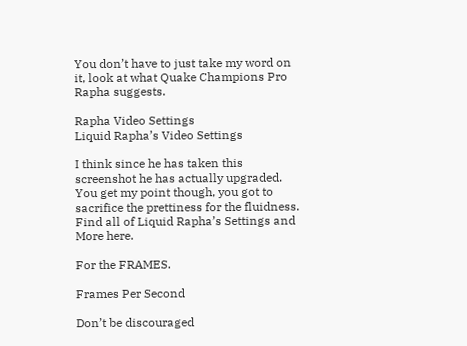You don’t have to just take my word on it, look at what Quake Champions Pro Rapha suggests.

Rapha Video Settings
Liquid Rapha’s Video Settings

I think since he has taken this screenshot he has actually upgraded. You get my point though, you got to sacrifice the prettiness for the fluidness. Find all of Liquid Rapha’s Settings and More here.

For the FRAMES.

Frames Per Second

Don’t be discouraged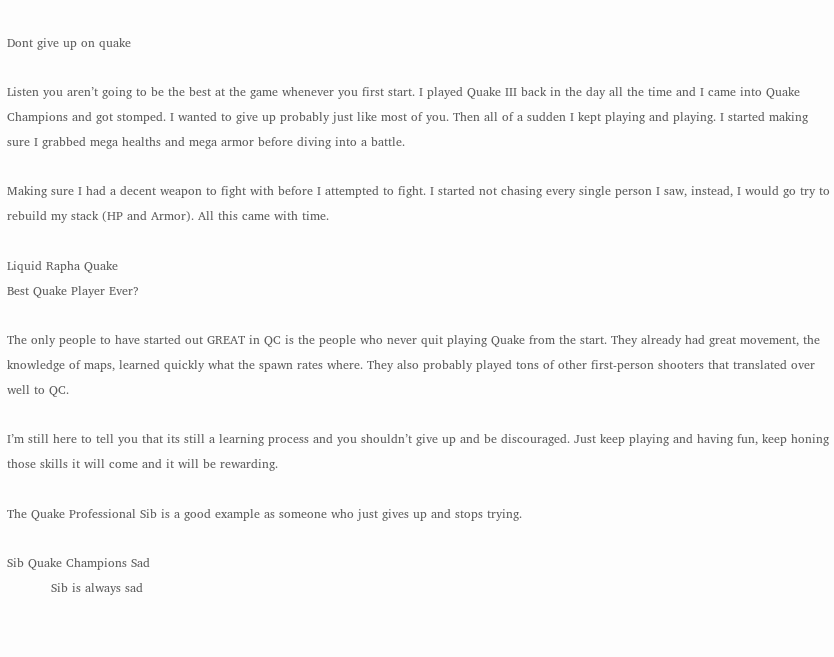Dont give up on quake

Listen you aren’t going to be the best at the game whenever you first start. I played Quake III back in the day all the time and I came into Quake Champions and got stomped. I wanted to give up probably just like most of you. Then all of a sudden I kept playing and playing. I started making sure I grabbed mega healths and mega armor before diving into a battle.

Making sure I had a decent weapon to fight with before I attempted to fight. I started not chasing every single person I saw, instead, I would go try to rebuild my stack (HP and Armor). All this came with time.

Liquid Rapha Quake
Best Quake Player Ever?

The only people to have started out GREAT in QC is the people who never quit playing Quake from the start. They already had great movement, the knowledge of maps, learned quickly what the spawn rates where. They also probably played tons of other first-person shooters that translated over well to QC.

I’m still here to tell you that its still a learning process and you shouldn’t give up and be discouraged. Just keep playing and having fun, keep honing those skills it will come and it will be rewarding.

The Quake Professional Sib is a good example as someone who just gives up and stops trying.

Sib Quake Champions Sad
           Sib is always sad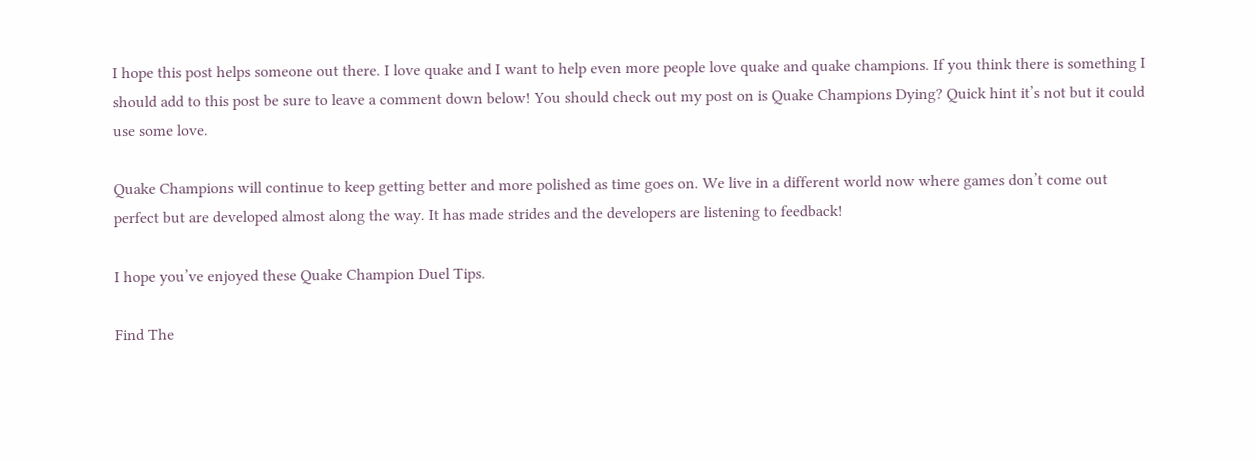I hope this post helps someone out there. I love quake and I want to help even more people love quake and quake champions. If you think there is something I should add to this post be sure to leave a comment down below! You should check out my post on is Quake Champions Dying? Quick hint it’s not but it could use some love.

Quake Champions will continue to keep getting better and more polished as time goes on. We live in a different world now where games don’t come out perfect but are developed almost along the way. It has made strides and the developers are listening to feedback!

I hope you’ve enjoyed these Quake Champion Duel Tips.

Find The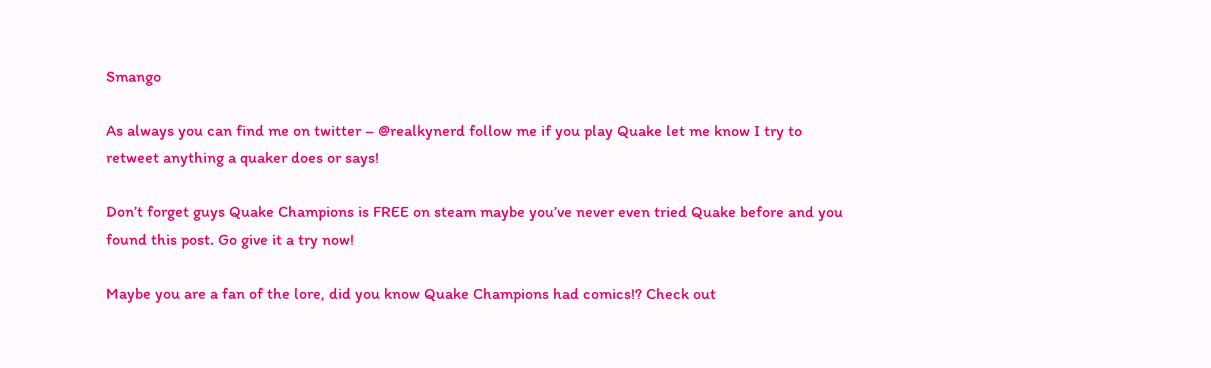Smango

As always you can find me on twitter – @realkynerd follow me if you play Quake let me know I try to retweet anything a quaker does or says!

Don’t forget guys Quake Champions is FREE on steam maybe you’ve never even tried Quake before and you found this post. Go give it a try now!

Maybe you are a fan of the lore, did you know Quake Champions had comics!? Check out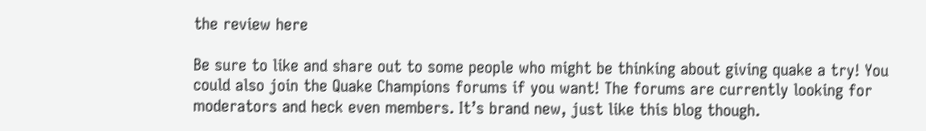the review here

Be sure to like and share out to some people who might be thinking about giving quake a try! You could also join the Quake Champions forums if you want! The forums are currently looking for moderators and heck even members. It’s brand new, just like this blog though.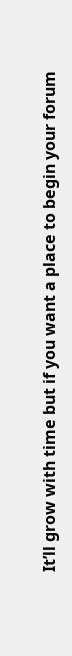It’ll grow with time but if you want a place to begin your forum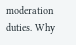moderation duties. Why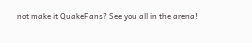not make it QuakeFans? See you all in the arena!